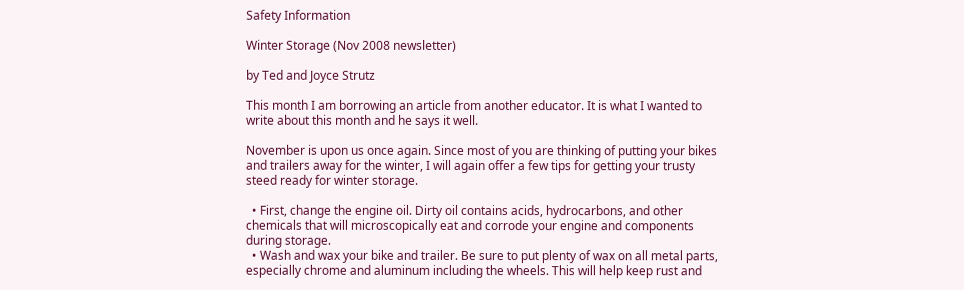Safety Information

Winter Storage (Nov 2008 newsletter)

by Ted and Joyce Strutz

This month I am borrowing an article from another educator. It is what I wanted to write about this month and he says it well.

November is upon us once again. Since most of you are thinking of putting your bikes and trailers away for the winter, I will again offer a few tips for getting your trusty steed ready for winter storage.

  • First, change the engine oil. Dirty oil contains acids, hydrocarbons, and other chemicals that will microscopically eat and corrode your engine and components during storage.
  • Wash and wax your bike and trailer. Be sure to put plenty of wax on all metal parts, especially chrome and aluminum including the wheels. This will help keep rust and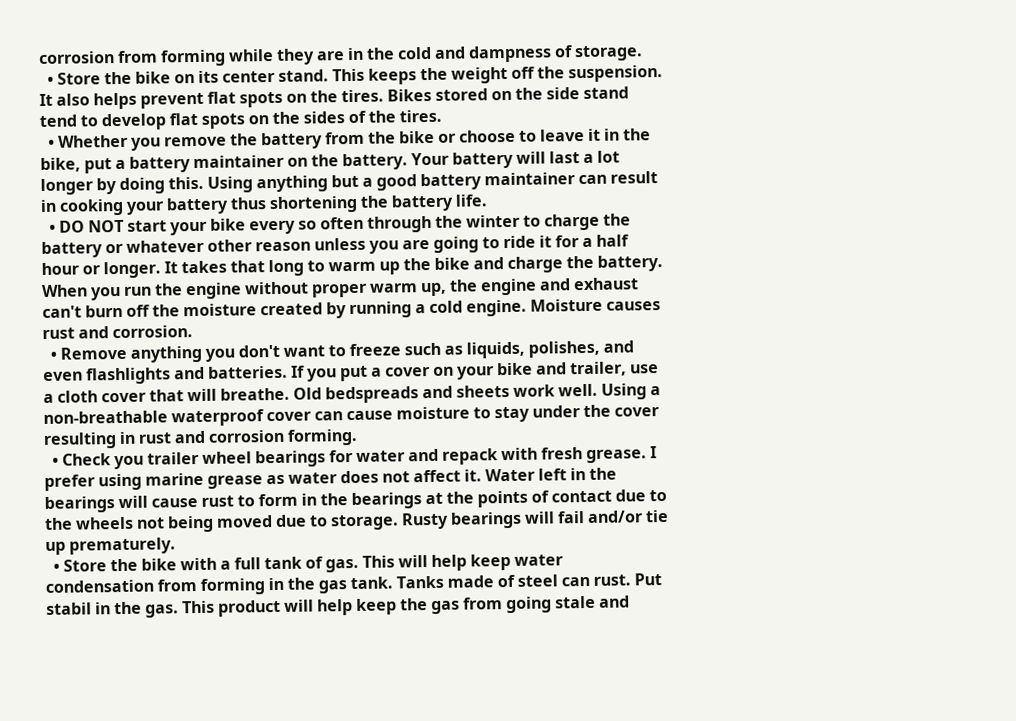corrosion from forming while they are in the cold and dampness of storage.
  • Store the bike on its center stand. This keeps the weight off the suspension. It also helps prevent flat spots on the tires. Bikes stored on the side stand tend to develop flat spots on the sides of the tires.
  • Whether you remove the battery from the bike or choose to leave it in the bike, put a battery maintainer on the battery. Your battery will last a lot longer by doing this. Using anything but a good battery maintainer can result in cooking your battery thus shortening the battery life.
  • DO NOT start your bike every so often through the winter to charge the battery or whatever other reason unless you are going to ride it for a half hour or longer. It takes that long to warm up the bike and charge the battery. When you run the engine without proper warm up, the engine and exhaust can't burn off the moisture created by running a cold engine. Moisture causes rust and corrosion.
  • Remove anything you don't want to freeze such as liquids, polishes, and even flashlights and batteries. If you put a cover on your bike and trailer, use a cloth cover that will breathe. Old bedspreads and sheets work well. Using a non-breathable waterproof cover can cause moisture to stay under the cover resulting in rust and corrosion forming.
  • Check you trailer wheel bearings for water and repack with fresh grease. I prefer using marine grease as water does not affect it. Water left in the bearings will cause rust to form in the bearings at the points of contact due to the wheels not being moved due to storage. Rusty bearings will fail and/or tie up prematurely.
  • Store the bike with a full tank of gas. This will help keep water condensation from forming in the gas tank. Tanks made of steel can rust. Put stabil in the gas. This product will help keep the gas from going stale and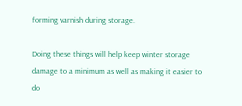forming varnish during storage.

Doing these things will help keep winter storage damage to a minimum as well as making it easier to do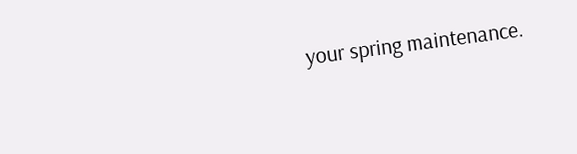your spring maintenance.